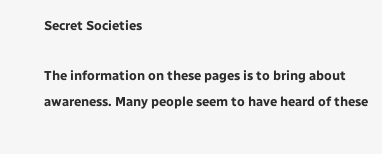Secret Societies

The information on these pages is to bring about awareness. Many people seem to have heard of these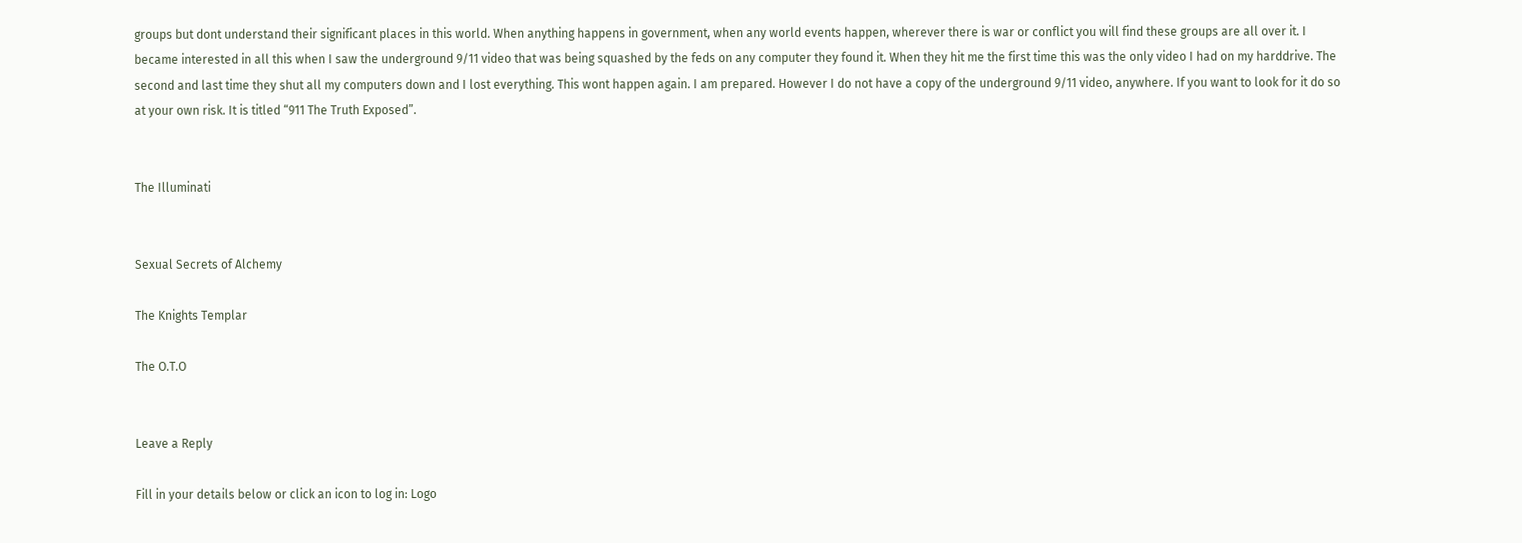groups but dont understand their significant places in this world. When anything happens in government, when any world events happen, wherever there is war or conflict you will find these groups are all over it. I became interested in all this when I saw the underground 9/11 video that was being squashed by the feds on any computer they found it. When they hit me the first time this was the only video I had on my harddrive. The second and last time they shut all my computers down and I lost everything. This wont happen again. I am prepared. However I do not have a copy of the underground 9/11 video, anywhere. If you want to look for it do so at your own risk. It is titled “911 The Truth Exposed”.


The Illuminati


Sexual Secrets of Alchemy

The Knights Templar

The O.T.O


Leave a Reply

Fill in your details below or click an icon to log in: Logo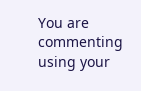You are commenting using your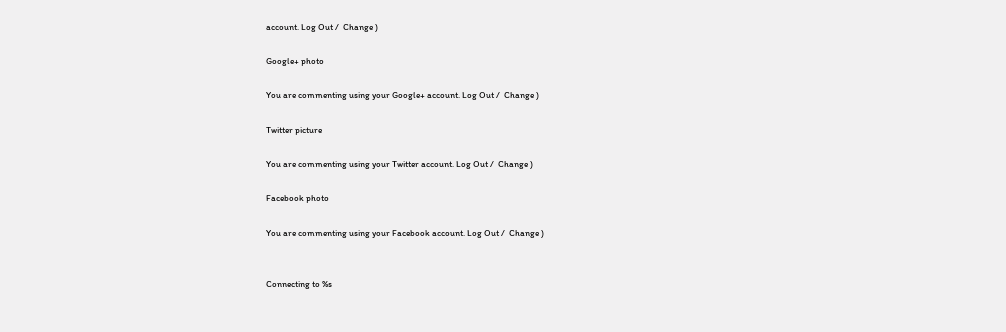account. Log Out /  Change )

Google+ photo

You are commenting using your Google+ account. Log Out /  Change )

Twitter picture

You are commenting using your Twitter account. Log Out /  Change )

Facebook photo

You are commenting using your Facebook account. Log Out /  Change )


Connecting to %s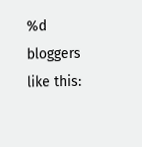%d bloggers like this: